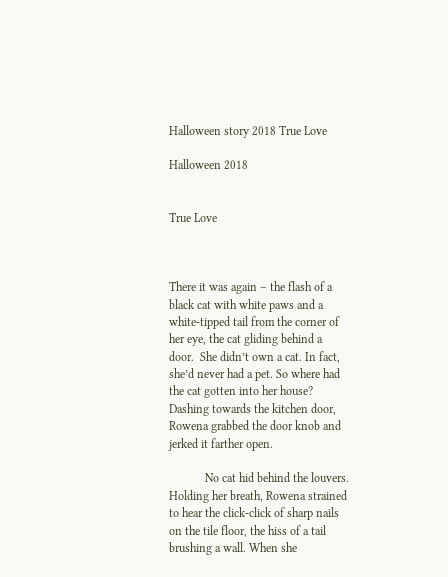Halloween story 2018 True Love

Halloween 2018


True Love



There it was again – the flash of a black cat with white paws and a white-tipped tail from the corner of her eye, the cat gliding behind a door.  She didn’t own a cat. In fact, she’d never had a pet. So where had the cat gotten into her house? Dashing towards the kitchen door, Rowena grabbed the door knob and jerked it farther open.

            No cat hid behind the louvers. Holding her breath, Rowena strained to hear the click-click of sharp nails on the tile floor, the hiss of a tail brushing a wall. When she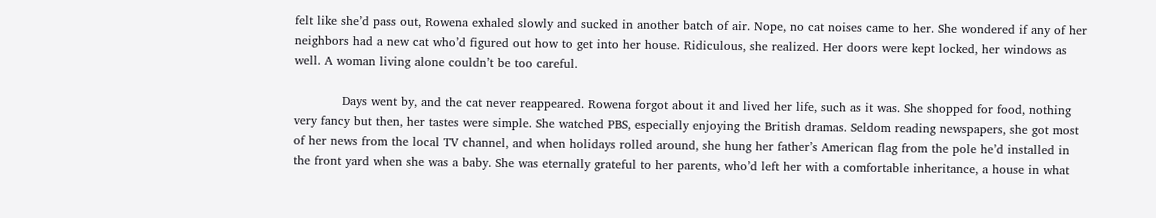felt like she’d pass out, Rowena exhaled slowly and sucked in another batch of air. Nope, no cat noises came to her. She wondered if any of her neighbors had a new cat who’d figured out how to get into her house. Ridiculous, she realized. Her doors were kept locked, her windows as well. A woman living alone couldn’t be too careful.

            Days went by, and the cat never reappeared. Rowena forgot about it and lived her life, such as it was. She shopped for food, nothing very fancy but then, her tastes were simple. She watched PBS, especially enjoying the British dramas. Seldom reading newspapers, she got most of her news from the local TV channel, and when holidays rolled around, she hung her father’s American flag from the pole he’d installed in the front yard when she was a baby. She was eternally grateful to her parents, who’d left her with a comfortable inheritance, a house in what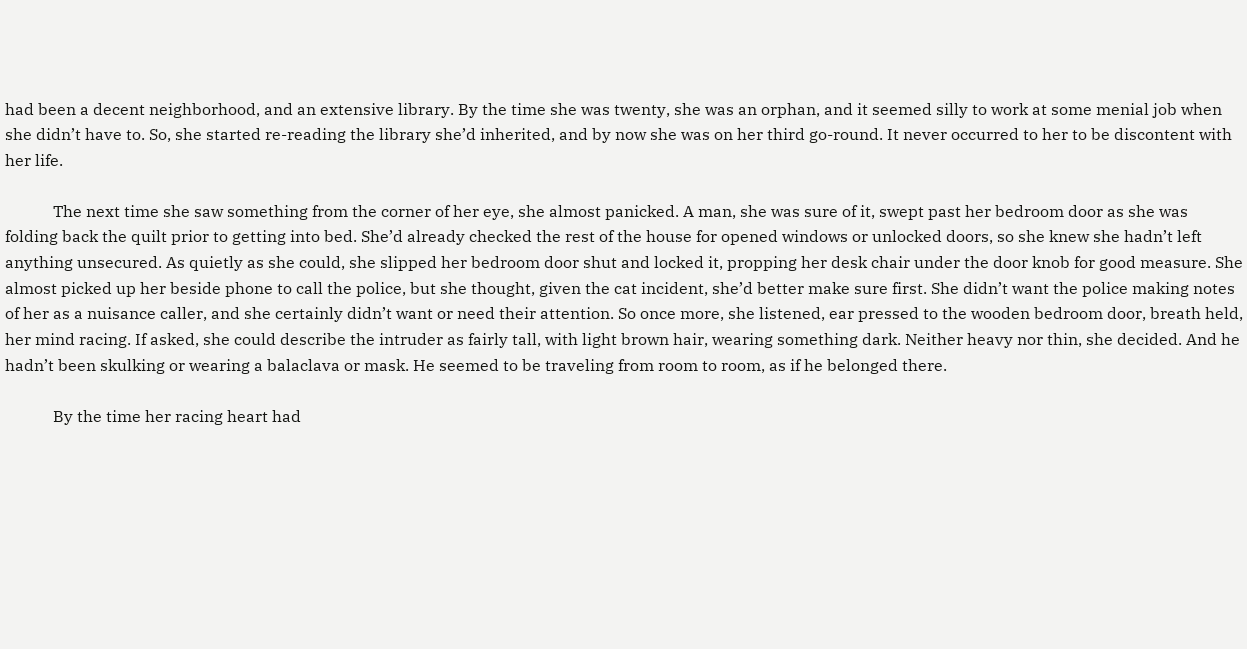had been a decent neighborhood, and an extensive library. By the time she was twenty, she was an orphan, and it seemed silly to work at some menial job when she didn’t have to. So, she started re-reading the library she’d inherited, and by now she was on her third go-round. It never occurred to her to be discontent with her life.

            The next time she saw something from the corner of her eye, she almost panicked. A man, she was sure of it, swept past her bedroom door as she was folding back the quilt prior to getting into bed. She’d already checked the rest of the house for opened windows or unlocked doors, so she knew she hadn’t left anything unsecured. As quietly as she could, she slipped her bedroom door shut and locked it, propping her desk chair under the door knob for good measure. She almost picked up her beside phone to call the police, but she thought, given the cat incident, she’d better make sure first. She didn’t want the police making notes of her as a nuisance caller, and she certainly didn’t want or need their attention. So once more, she listened, ear pressed to the wooden bedroom door, breath held, her mind racing. If asked, she could describe the intruder as fairly tall, with light brown hair, wearing something dark. Neither heavy nor thin, she decided. And he hadn’t been skulking or wearing a balaclava or mask. He seemed to be traveling from room to room, as if he belonged there.

            By the time her racing heart had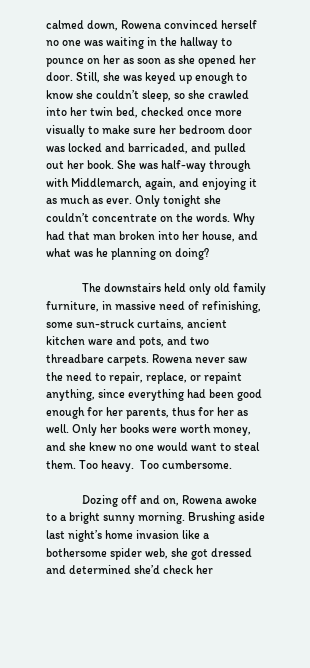calmed down, Rowena convinced herself no one was waiting in the hallway to pounce on her as soon as she opened her door. Still, she was keyed up enough to know she couldn’t sleep, so she crawled into her twin bed, checked once more visually to make sure her bedroom door was locked and barricaded, and pulled out her book. She was half-way through with Middlemarch, again, and enjoying it as much as ever. Only tonight she couldn’t concentrate on the words. Why had that man broken into her house, and what was he planning on doing?

            The downstairs held only old family furniture, in massive need of refinishing, some sun-struck curtains, ancient kitchen ware and pots, and two threadbare carpets. Rowena never saw the need to repair, replace, or repaint anything, since everything had been good enough for her parents, thus for her as well. Only her books were worth money, and she knew no one would want to steal them. Too heavy.  Too cumbersome.

            Dozing off and on, Rowena awoke to a bright sunny morning. Brushing aside last night’s home invasion like a bothersome spider web, she got dressed and determined she’d check her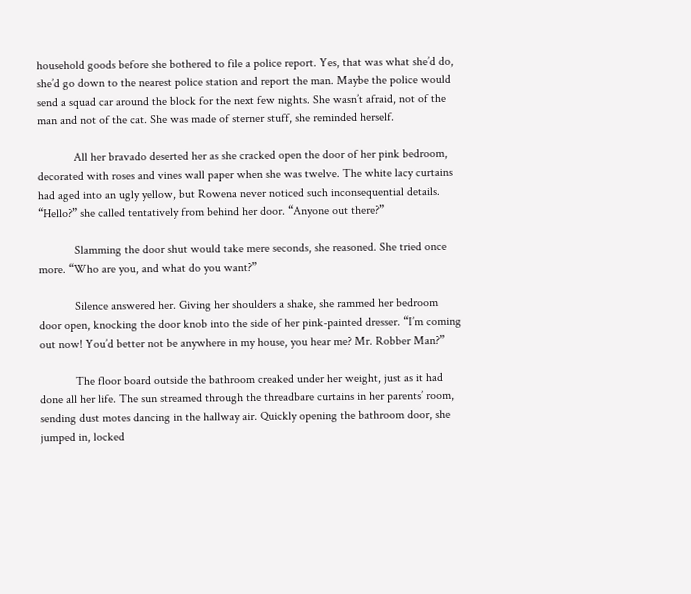household goods before she bothered to file a police report. Yes, that was what she’d do, she’d go down to the nearest police station and report the man. Maybe the police would send a squad car around the block for the next few nights. She wasn’t afraid, not of the man and not of the cat. She was made of sterner stuff, she reminded herself.

            All her bravado deserted her as she cracked open the door of her pink bedroom, decorated with roses and vines wall paper when she was twelve. The white lacy curtains had aged into an ugly yellow, but Rowena never noticed such inconsequential details. “Hello?” she called tentatively from behind her door. “Anyone out there?”

            Slamming the door shut would take mere seconds, she reasoned. She tried once more. “Who are you, and what do you want?”

            Silence answered her. Giving her shoulders a shake, she rammed her bedroom door open, knocking the door knob into the side of her pink-painted dresser. “I’m coming out now! You’d better not be anywhere in my house, you hear me? Mr. Robber Man?”

            The floor board outside the bathroom creaked under her weight, just as it had done all her life. The sun streamed through the threadbare curtains in her parents’ room, sending dust motes dancing in the hallway air. Quickly opening the bathroom door, she jumped in, locked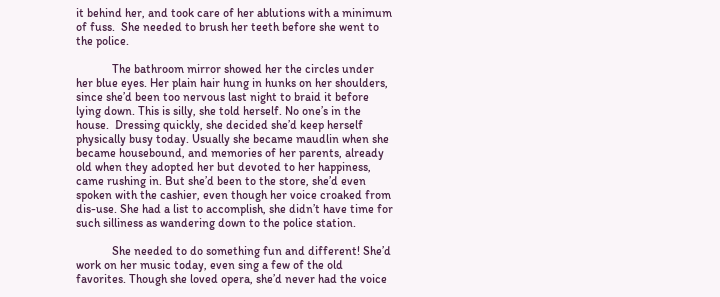it behind her, and took care of her ablutions with a minimum of fuss.  She needed to brush her teeth before she went to the police.

            The bathroom mirror showed her the circles under her blue eyes. Her plain hair hung in hunks on her shoulders, since she’d been too nervous last night to braid it before lying down. This is silly, she told herself. No one’s in the house.  Dressing quickly, she decided she’d keep herself physically busy today. Usually she became maudlin when she became housebound, and memories of her parents, already old when they adopted her but devoted to her happiness, came rushing in. But she’d been to the store, she’d even spoken with the cashier, even though her voice croaked from dis-use. She had a list to accomplish, she didn’t have time for such silliness as wandering down to the police station.

            She needed to do something fun and different! She’d work on her music today, even sing a few of the old favorites. Though she loved opera, she’d never had the voice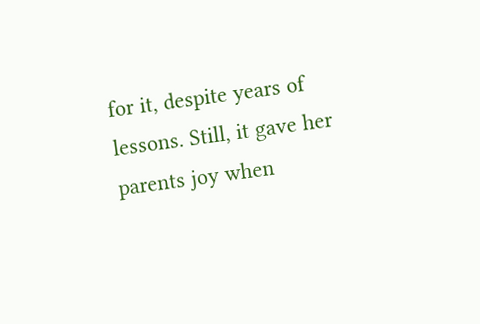for it, despite years of lessons. Still, it gave her parents joy when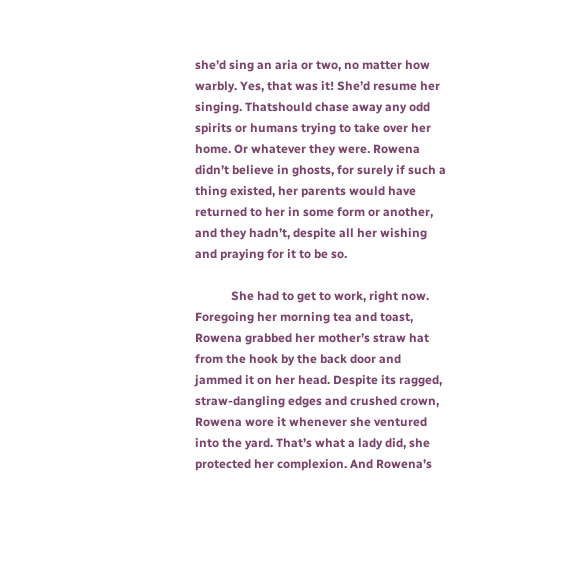she’d sing an aria or two, no matter how warbly. Yes, that was it! She’d resume her singing. Thatshould chase away any odd spirits or humans trying to take over her home. Or whatever they were. Rowena didn’t believe in ghosts, for surely if such a thing existed, her parents would have returned to her in some form or another, and they hadn’t, despite all her wishing and praying for it to be so.

            She had to get to work, right now. Foregoing her morning tea and toast, Rowena grabbed her mother’s straw hat from the hook by the back door and jammed it on her head. Despite its ragged, straw-dangling edges and crushed crown, Rowena wore it whenever she ventured into the yard. That’s what a lady did, she protected her complexion. And Rowena’s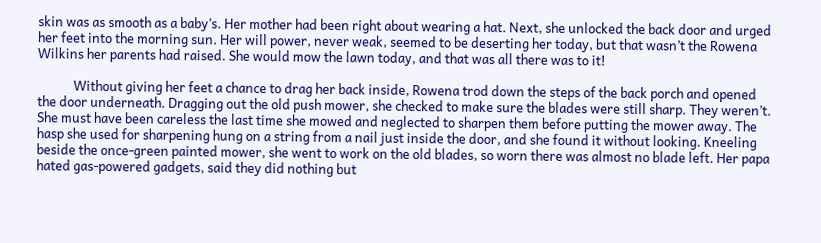skin was as smooth as a baby’s. Her mother had been right about wearing a hat. Next, she unlocked the back door and urged her feet into the morning sun. Her will power, never weak, seemed to be deserting her today, but that wasn’t the Rowena Wilkins her parents had raised. She would mow the lawn today, and that was all there was to it!

            Without giving her feet a chance to drag her back inside, Rowena trod down the steps of the back porch and opened the door underneath. Dragging out the old push mower, she checked to make sure the blades were still sharp. They weren’t. She must have been careless the last time she mowed and neglected to sharpen them before putting the mower away. The hasp she used for sharpening hung on a string from a nail just inside the door, and she found it without looking. Kneeling beside the once-green painted mower, she went to work on the old blades, so worn there was almost no blade left. Her papa hated gas-powered gadgets, said they did nothing but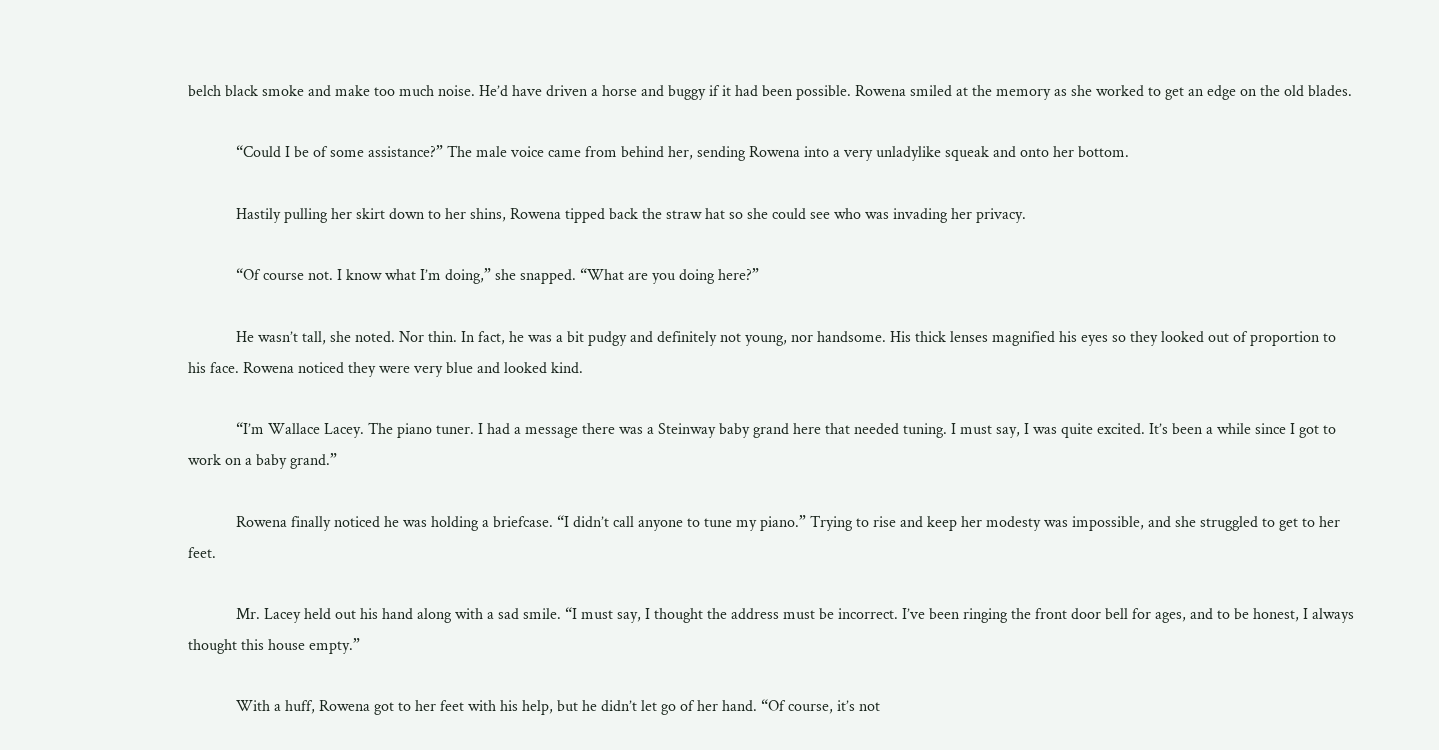belch black smoke and make too much noise. He’d have driven a horse and buggy if it had been possible. Rowena smiled at the memory as she worked to get an edge on the old blades.

            “Could I be of some assistance?” The male voice came from behind her, sending Rowena into a very unladylike squeak and onto her bottom.

            Hastily pulling her skirt down to her shins, Rowena tipped back the straw hat so she could see who was invading her privacy.

            “Of course not. I know what I’m doing,” she snapped. “What are you doing here?”

            He wasn’t tall, she noted. Nor thin. In fact, he was a bit pudgy and definitely not young, nor handsome. His thick lenses magnified his eyes so they looked out of proportion to his face. Rowena noticed they were very blue and looked kind.

            “I’m Wallace Lacey. The piano tuner. I had a message there was a Steinway baby grand here that needed tuning. I must say, I was quite excited. It’s been a while since I got to work on a baby grand.”

            Rowena finally noticed he was holding a briefcase. “I didn’t call anyone to tune my piano.” Trying to rise and keep her modesty was impossible, and she struggled to get to her feet.

            Mr. Lacey held out his hand along with a sad smile. “I must say, I thought the address must be incorrect. I’ve been ringing the front door bell for ages, and to be honest, I always thought this house empty.”

            With a huff, Rowena got to her feet with his help, but he didn’t let go of her hand. “Of course, it’s not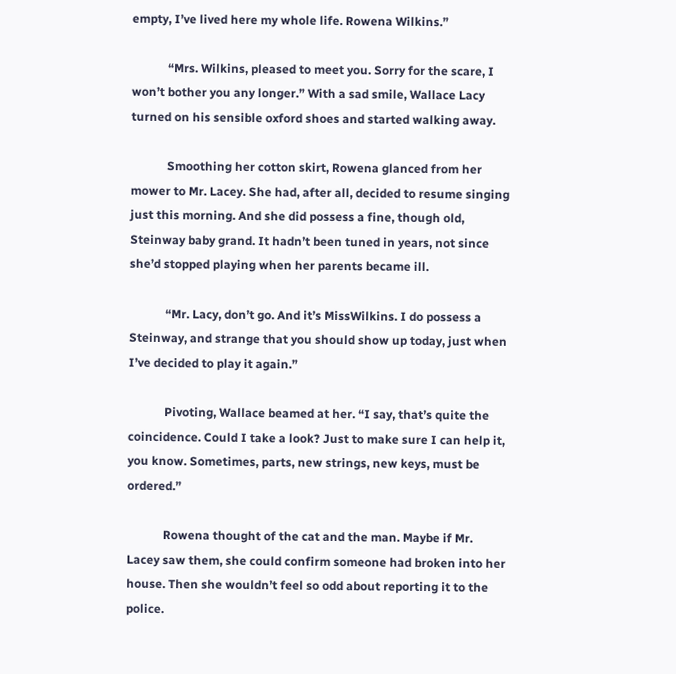empty, I’ve lived here my whole life. Rowena Wilkins.”

            “Mrs. Wilkins, pleased to meet you. Sorry for the scare, I won’t bother you any longer.” With a sad smile, Wallace Lacy turned on his sensible oxford shoes and started walking away.

            Smoothing her cotton skirt, Rowena glanced from her mower to Mr. Lacey. She had, after all, decided to resume singing just this morning. And she did possess a fine, though old, Steinway baby grand. It hadn’t been tuned in years, not since she’d stopped playing when her parents became ill.

            “Mr. Lacy, don’t go. And it’s MissWilkins. I do possess a Steinway, and strange that you should show up today, just when I’ve decided to play it again.”

            Pivoting, Wallace beamed at her. “I say, that’s quite the coincidence. Could I take a look? Just to make sure I can help it, you know. Sometimes, parts, new strings, new keys, must be ordered.”

            Rowena thought of the cat and the man. Maybe if Mr. Lacey saw them, she could confirm someone had broken into her house. Then she wouldn’t feel so odd about reporting it to the police.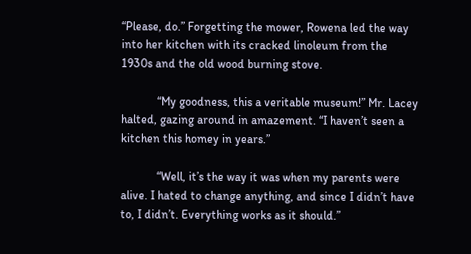“Please, do.” Forgetting the mower, Rowena led the way into her kitchen with its cracked linoleum from the 1930s and the old wood burning stove.

            “My goodness, this a veritable museum!” Mr. Lacey halted, gazing around in amazement. “I haven’t seen a kitchen this homey in years.”

            “Well, it’s the way it was when my parents were alive. I hated to change anything, and since I didn’t have to, I didn’t. Everything works as it should.”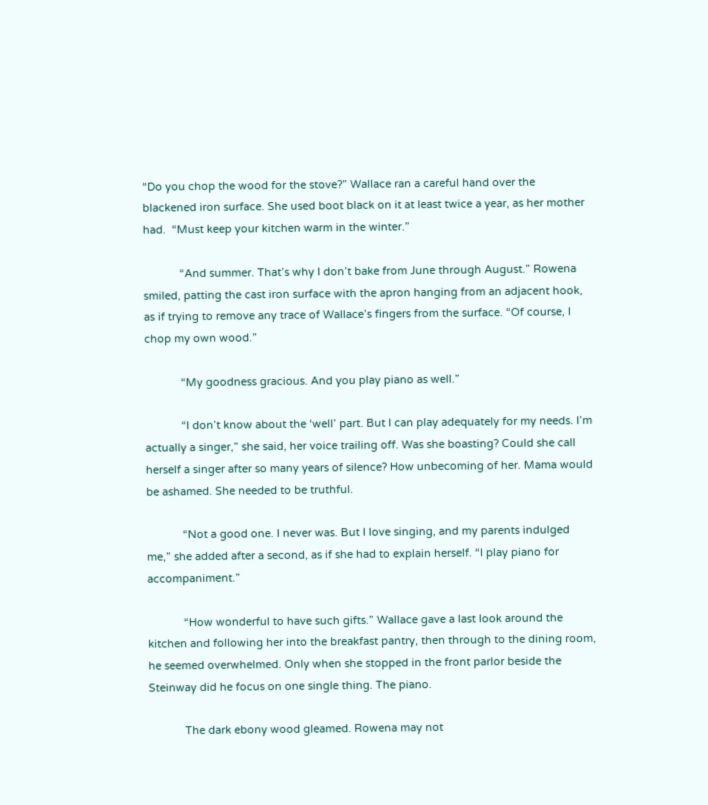“Do you chop the wood for the stove?” Wallace ran a careful hand over the blackened iron surface. She used boot black on it at least twice a year, as her mother had.  “Must keep your kitchen warm in the winter.”

            “And summer. That’s why I don’t bake from June through August.” Rowena smiled, patting the cast iron surface with the apron hanging from an adjacent hook, as if trying to remove any trace of Wallace’s fingers from the surface. “Of course, I chop my own wood.”

            “My goodness gracious. And you play piano as well.”

            “I don’t know about the ‘well’ part. But I can play adequately for my needs. I’m actually a singer,” she said, her voice trailing off. Was she boasting? Could she call herself a singer after so many years of silence? How unbecoming of her. Mama would be ashamed. She needed to be truthful.

            “Not a good one. I never was. But I love singing, and my parents indulged me,” she added after a second, as if she had to explain herself. “I play piano for accompaniment.”

            “How wonderful to have such gifts.” Wallace gave a last look around the kitchen and following her into the breakfast pantry, then through to the dining room, he seemed overwhelmed. Only when she stopped in the front parlor beside the Steinway did he focus on one single thing. The piano.

            The dark ebony wood gleamed. Rowena may not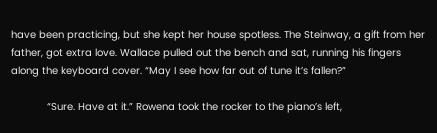have been practicing, but she kept her house spotless. The Steinway, a gift from her father, got extra love. Wallace pulled out the bench and sat, running his fingers along the keyboard cover. “May I see how far out of tune it’s fallen?”

            “Sure. Have at it.” Rowena took the rocker to the piano’s left,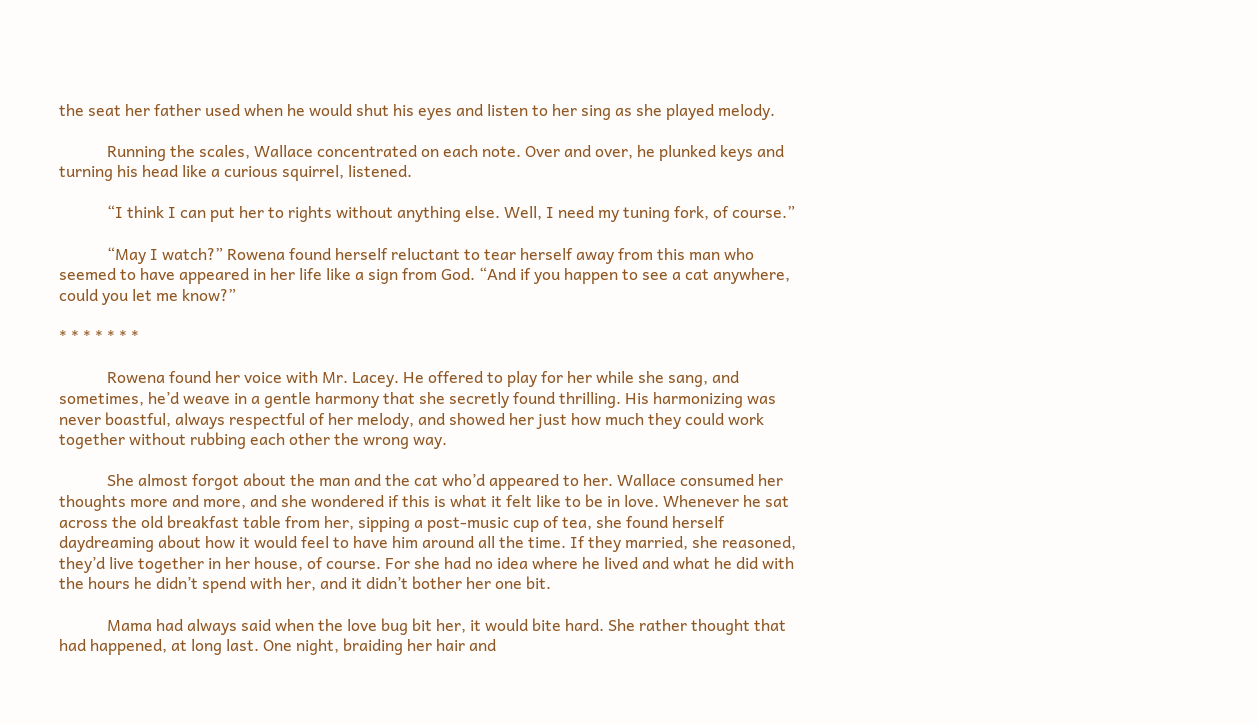the seat her father used when he would shut his eyes and listen to her sing as she played melody.

            Running the scales, Wallace concentrated on each note. Over and over, he plunked keys and turning his head like a curious squirrel, listened.

            “I think I can put her to rights without anything else. Well, I need my tuning fork, of course.”

            “May I watch?” Rowena found herself reluctant to tear herself away from this man who seemed to have appeared in her life like a sign from God. “And if you happen to see a cat anywhere, could you let me know?”

* * * * * * *

            Rowena found her voice with Mr. Lacey. He offered to play for her while she sang, and sometimes, he’d weave in a gentle harmony that she secretly found thrilling. His harmonizing was never boastful, always respectful of her melody, and showed her just how much they could work together without rubbing each other the wrong way.

            She almost forgot about the man and the cat who’d appeared to her. Wallace consumed her thoughts more and more, and she wondered if this is what it felt like to be in love. Whenever he sat across the old breakfast table from her, sipping a post-music cup of tea, she found herself daydreaming about how it would feel to have him around all the time. If they married, she reasoned, they’d live together in her house, of course. For she had no idea where he lived and what he did with the hours he didn’t spend with her, and it didn’t bother her one bit.

            Mama had always said when the love bug bit her, it would bite hard. She rather thought that had happened, at long last. One night, braiding her hair and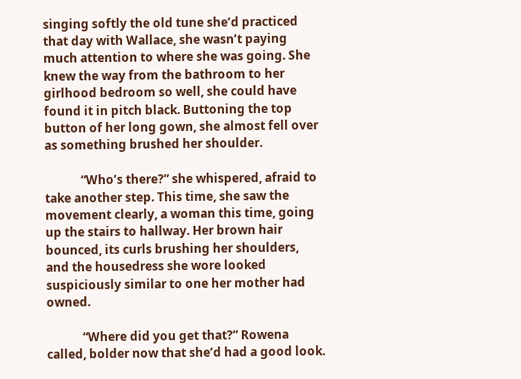singing softly the old tune she’d practiced that day with Wallace, she wasn’t paying much attention to where she was going. She knew the way from the bathroom to her girlhood bedroom so well, she could have found it in pitch black. Buttoning the top button of her long gown, she almost fell over as something brushed her shoulder.

            “Who’s there?” she whispered, afraid to take another step. This time, she saw the movement clearly, a woman this time, going up the stairs to hallway. Her brown hair bounced, its curls brushing her shoulders, and the housedress she wore looked suspiciously similar to one her mother had owned.

            “Where did you get that?” Rowena called, bolder now that she’d had a good look.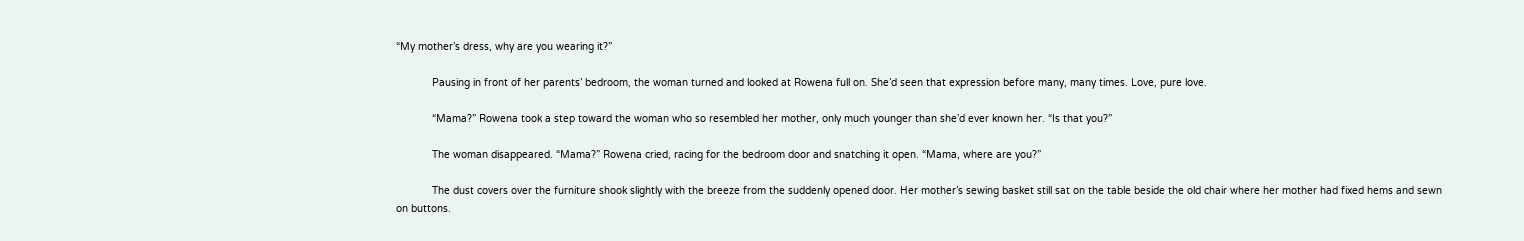“My mother’s dress, why are you wearing it?”

            Pausing in front of her parents’ bedroom, the woman turned and looked at Rowena full on. She’d seen that expression before many, many times. Love, pure love.

            “Mama?” Rowena took a step toward the woman who so resembled her mother, only much younger than she’d ever known her. “Is that you?”

            The woman disappeared. “Mama?” Rowena cried, racing for the bedroom door and snatching it open. “Mama, where are you?”

            The dust covers over the furniture shook slightly with the breeze from the suddenly opened door. Her mother’s sewing basket still sat on the table beside the old chair where her mother had fixed hems and sewn on buttons.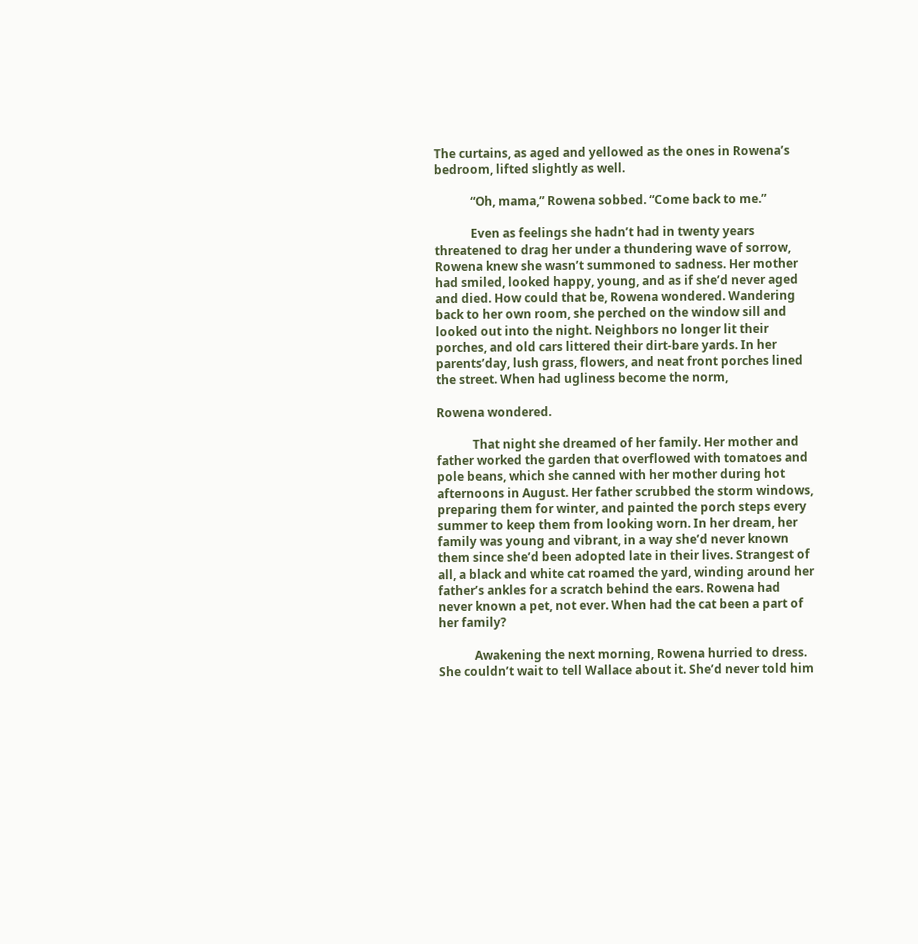The curtains, as aged and yellowed as the ones in Rowena’s bedroom, lifted slightly as well.

            “Oh, mama,” Rowena sobbed. “Come back to me.”

            Even as feelings she hadn’t had in twenty years threatened to drag her under a thundering wave of sorrow, Rowena knew she wasn’t summoned to sadness. Her mother had smiled, looked happy, young, and as if she’d never aged and died. How could that be, Rowena wondered. Wandering back to her own room, she perched on the window sill and looked out into the night. Neighbors no longer lit their porches, and old cars littered their dirt-bare yards. In her parents’day, lush grass, flowers, and neat front porches lined the street. When had ugliness become the norm,

Rowena wondered.

            That night she dreamed of her family. Her mother and father worked the garden that overflowed with tomatoes and pole beans, which she canned with her mother during hot afternoons in August. Her father scrubbed the storm windows, preparing them for winter, and painted the porch steps every summer to keep them from looking worn. In her dream, her family was young and vibrant, in a way she’d never known them since she’d been adopted late in their lives. Strangest of all, a black and white cat roamed the yard, winding around her father’s ankles for a scratch behind the ears. Rowena had never known a pet, not ever. When had the cat been a part of her family?

            Awakening the next morning, Rowena hurried to dress. She couldn’t wait to tell Wallace about it. She’d never told him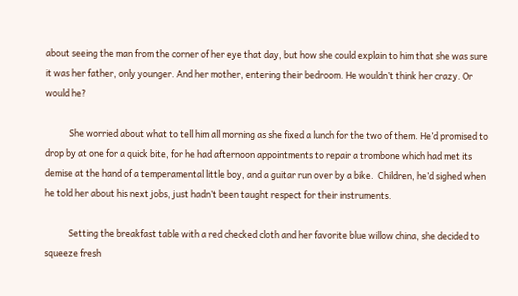about seeing the man from the corner of her eye that day, but how she could explain to him that she was sure it was her father, only younger. And her mother, entering their bedroom. He wouldn’t think her crazy. Or would he?

            She worried about what to tell him all morning as she fixed a lunch for the two of them. He’d promised to drop by at one for a quick bite, for he had afternoon appointments to repair a trombone which had met its demise at the hand of a temperamental little boy, and a guitar run over by a bike.  Children, he’d sighed when he told her about his next jobs, just hadn’t been taught respect for their instruments.

            Setting the breakfast table with a red checked cloth and her favorite blue willow china, she decided to squeeze fresh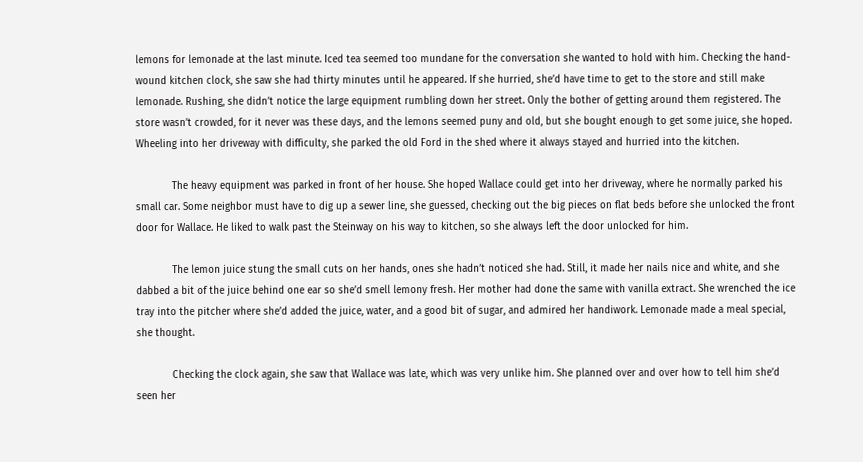lemons for lemonade at the last minute. Iced tea seemed too mundane for the conversation she wanted to hold with him. Checking the hand-wound kitchen clock, she saw she had thirty minutes until he appeared. If she hurried, she’d have time to get to the store and still make lemonade. Rushing, she didn’t notice the large equipment rumbling down her street. Only the bother of getting around them registered. The store wasn’t crowded, for it never was these days, and the lemons seemed puny and old, but she bought enough to get some juice, she hoped. Wheeling into her driveway with difficulty, she parked the old Ford in the shed where it always stayed and hurried into the kitchen.

            The heavy equipment was parked in front of her house. She hoped Wallace could get into her driveway, where he normally parked his small car. Some neighbor must have to dig up a sewer line, she guessed, checking out the big pieces on flat beds before she unlocked the front door for Wallace. He liked to walk past the Steinway on his way to kitchen, so she always left the door unlocked for him.

            The lemon juice stung the small cuts on her hands, ones she hadn’t noticed she had. Still, it made her nails nice and white, and she dabbed a bit of the juice behind one ear so she’d smell lemony fresh. Her mother had done the same with vanilla extract. She wrenched the ice tray into the pitcher where she’d added the juice, water, and a good bit of sugar, and admired her handiwork. Lemonade made a meal special, she thought.

            Checking the clock again, she saw that Wallace was late, which was very unlike him. She planned over and over how to tell him she’d seen her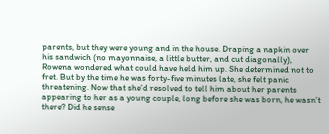parents, but they were young and in the house. Draping a napkin over his sandwich (no mayonnaise, a little butter, and cut diagonally), Rowena wondered what could have held him up. She determined not to fret. But by the time he was forty-five minutes late, she felt panic threatening. Now that she’d resolved to tell him about her parents appearing to her as a young couple, long before she was born, he wasn’t there? Did he sense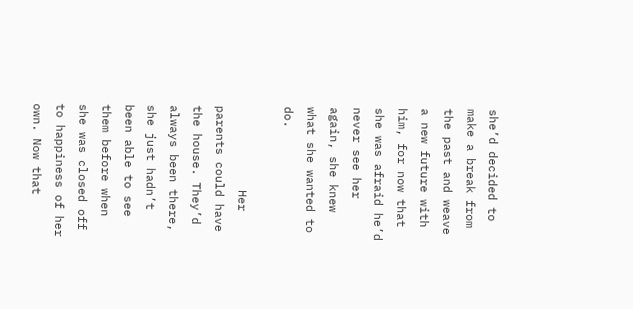she’d decided to make a break from the past and weave a new future with him, for now that she was afraid he’d never see her again, she knew what she wanted to do.

            Her parents could have the house. They’d always been there, she just hadn’t been able to see them before when she was closed off to happiness of her own. Now that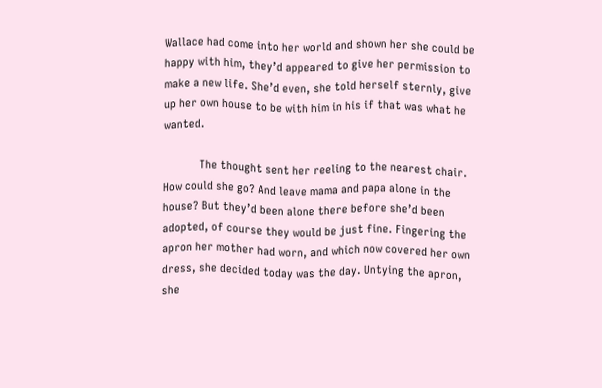Wallace had come into her world and shown her she could be happy with him, they’d appeared to give her permission to make a new life. She’d even, she told herself sternly, give up her own house to be with him in his if that was what he wanted.

            The thought sent her reeling to the nearest chair. How could she go? And leave mama and papa alone in the house? But they’d been alone there before she’d been adopted, of course they would be just fine. Fingering the apron her mother had worn, and which now covered her own dress, she decided today was the day. Untying the apron, she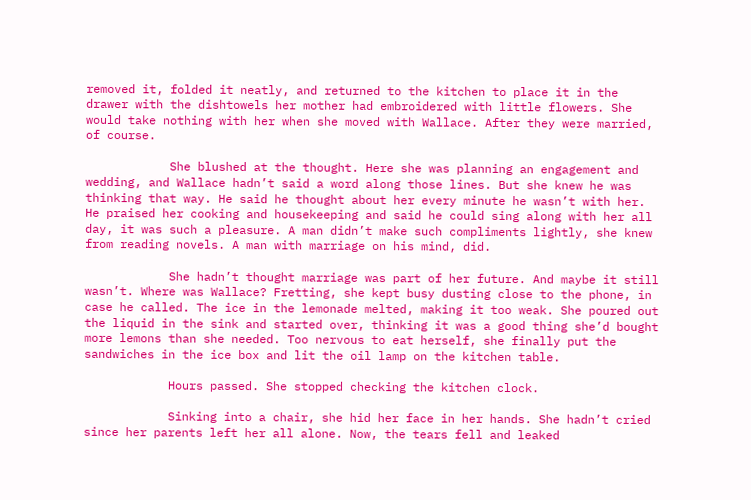removed it, folded it neatly, and returned to the kitchen to place it in the drawer with the dishtowels her mother had embroidered with little flowers. She would take nothing with her when she moved with Wallace. After they were married, of course.

            She blushed at the thought. Here she was planning an engagement and wedding, and Wallace hadn’t said a word along those lines. But she knew he was thinking that way. He said he thought about her every minute he wasn’t with her. He praised her cooking and housekeeping and said he could sing along with her all day, it was such a pleasure. A man didn’t make such compliments lightly, she knew from reading novels. A man with marriage on his mind, did.

            She hadn’t thought marriage was part of her future. And maybe it still wasn’t. Where was Wallace? Fretting, she kept busy dusting close to the phone, in case he called. The ice in the lemonade melted, making it too weak. She poured out the liquid in the sink and started over, thinking it was a good thing she’d bought more lemons than she needed. Too nervous to eat herself, she finally put the sandwiches in the ice box and lit the oil lamp on the kitchen table.

            Hours passed. She stopped checking the kitchen clock.

            Sinking into a chair, she hid her face in her hands. She hadn’t cried since her parents left her all alone. Now, the tears fell and leaked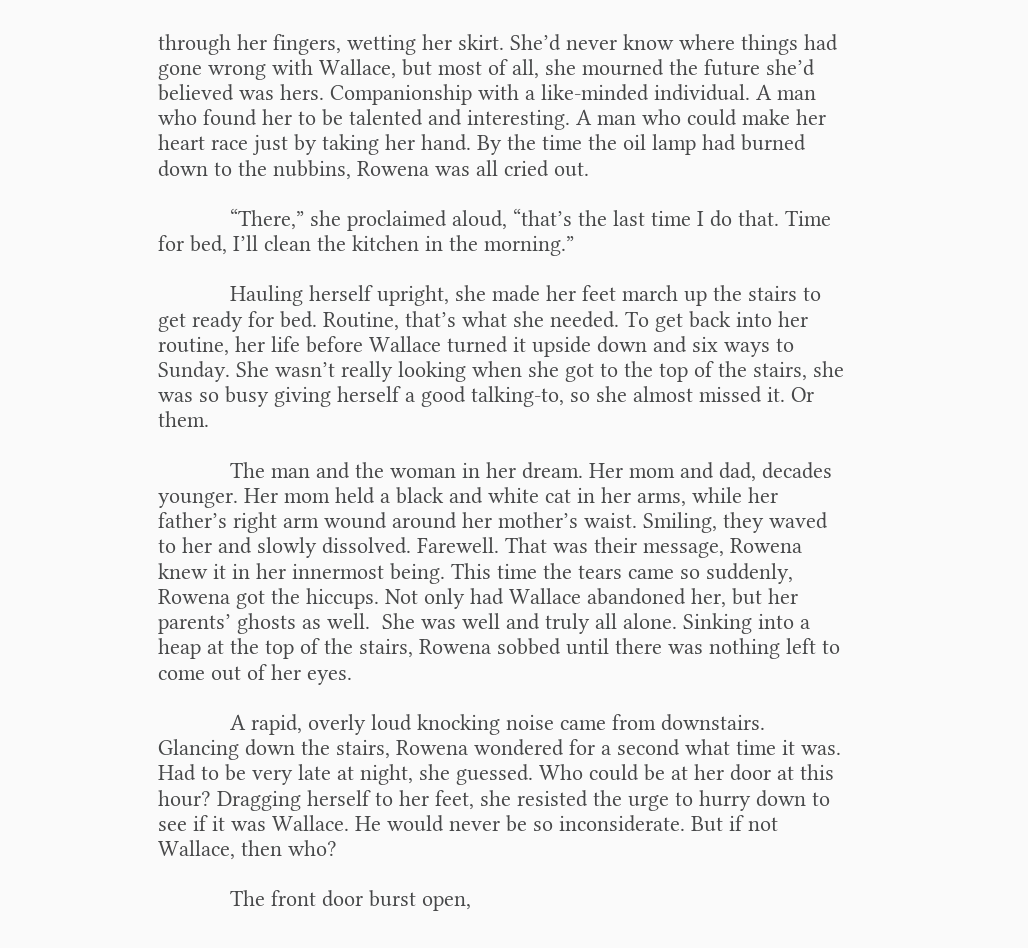through her fingers, wetting her skirt. She’d never know where things had gone wrong with Wallace, but most of all, she mourned the future she’d believed was hers. Companionship with a like-minded individual. A man who found her to be talented and interesting. A man who could make her heart race just by taking her hand. By the time the oil lamp had burned down to the nubbins, Rowena was all cried out.

            “There,” she proclaimed aloud, “that’s the last time I do that. Time for bed, I’ll clean the kitchen in the morning.”

            Hauling herself upright, she made her feet march up the stairs to get ready for bed. Routine, that’s what she needed. To get back into her routine, her life before Wallace turned it upside down and six ways to Sunday. She wasn’t really looking when she got to the top of the stairs, she was so busy giving herself a good talking-to, so she almost missed it. Or them.

            The man and the woman in her dream. Her mom and dad, decades younger. Her mom held a black and white cat in her arms, while her father’s right arm wound around her mother’s waist. Smiling, they waved to her and slowly dissolved. Farewell. That was their message, Rowena knew it in her innermost being. This time the tears came so suddenly, Rowena got the hiccups. Not only had Wallace abandoned her, but her parents’ ghosts as well.  She was well and truly all alone. Sinking into a heap at the top of the stairs, Rowena sobbed until there was nothing left to come out of her eyes.

            A rapid, overly loud knocking noise came from downstairs. Glancing down the stairs, Rowena wondered for a second what time it was. Had to be very late at night, she guessed. Who could be at her door at this hour? Dragging herself to her feet, she resisted the urge to hurry down to see if it was Wallace. He would never be so inconsiderate. But if not Wallace, then who?

            The front door burst open,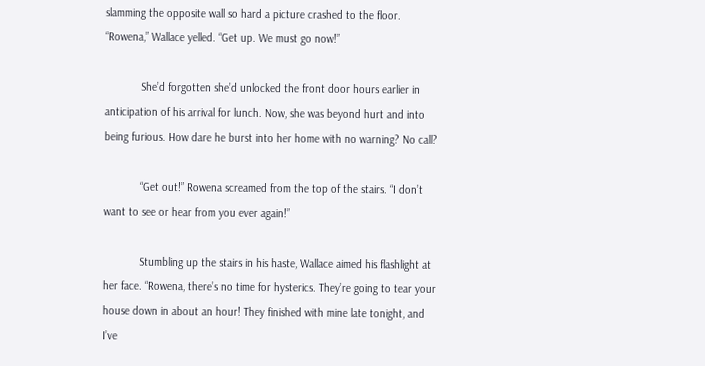slamming the opposite wall so hard a picture crashed to the floor. “Rowena,” Wallace yelled. “Get up. We must go now!”

            She’d forgotten she’d unlocked the front door hours earlier in anticipation of his arrival for lunch. Now, she was beyond hurt and into being furious. How dare he burst into her home with no warning? No call?

            “Get out!” Rowena screamed from the top of the stairs. “I don’t want to see or hear from you ever again!”

            Stumbling up the stairs in his haste, Wallace aimed his flashlight at her face. “Rowena, there’s no time for hysterics. They’re going to tear your house down in about an hour! They finished with mine late tonight, and I’ve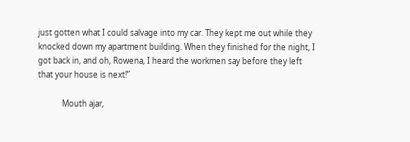just gotten what I could salvage into my car. They kept me out while they knocked down my apartment building. When they finished for the night, I got back in, and oh, Rowena, I heard the workmen say before they left that your house is next!”

            Mouth ajar,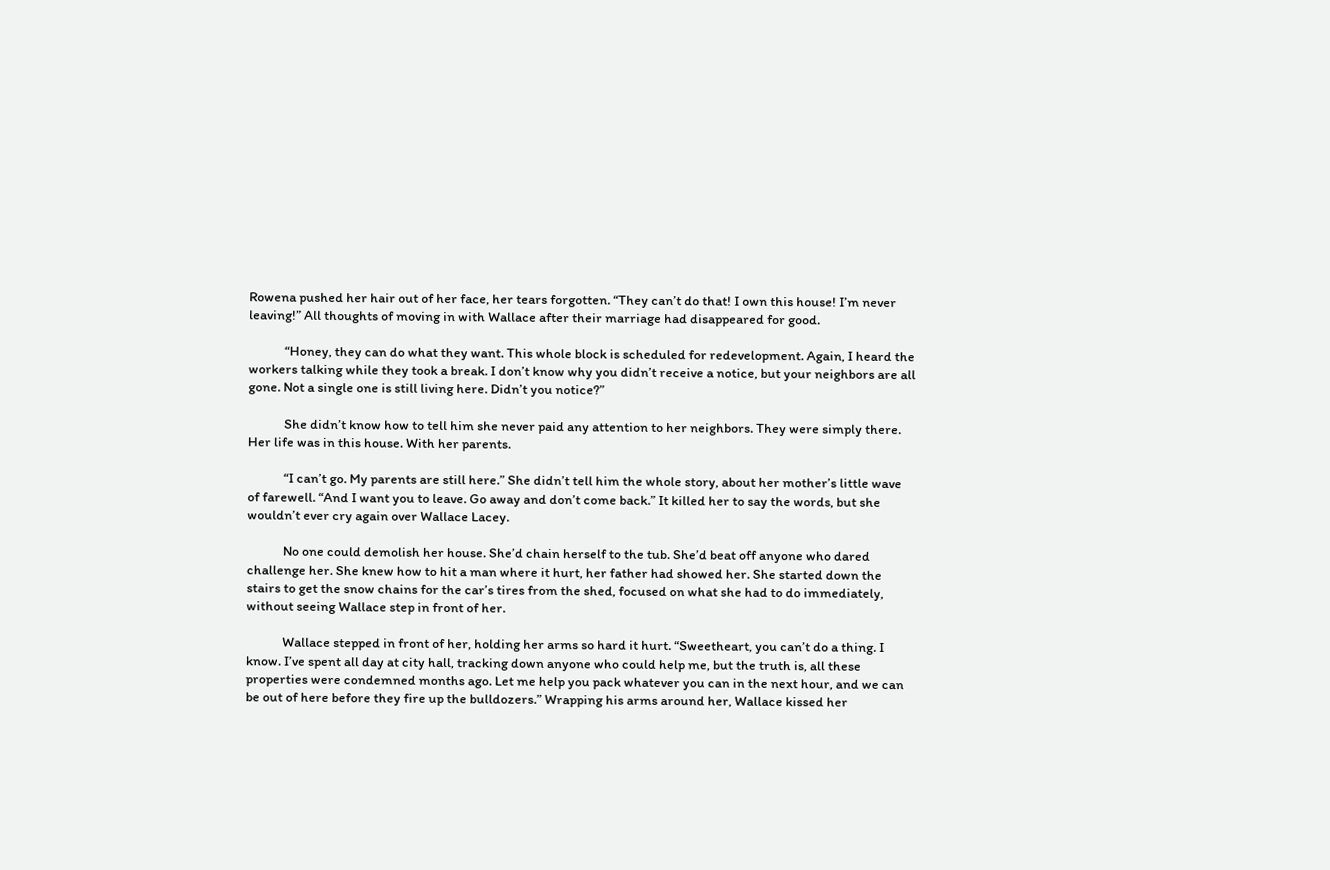Rowena pushed her hair out of her face, her tears forgotten. “They can’t do that! I own this house! I’m never leaving!” All thoughts of moving in with Wallace after their marriage had disappeared for good.

            “Honey, they can do what they want. This whole block is scheduled for redevelopment. Again, I heard the workers talking while they took a break. I don’t know why you didn’t receive a notice, but your neighbors are all gone. Not a single one is still living here. Didn’t you notice?”

            She didn’t know how to tell him she never paid any attention to her neighbors. They were simply there. Her life was in this house. With her parents.

            “I can’t go. My parents are still here.” She didn’t tell him the whole story, about her mother’s little wave of farewell. “And I want you to leave. Go away and don’t come back.” It killed her to say the words, but she wouldn’t ever cry again over Wallace Lacey.

            No one could demolish her house. She’d chain herself to the tub. She’d beat off anyone who dared challenge her. She knew how to hit a man where it hurt, her father had showed her. She started down the stairs to get the snow chains for the car’s tires from the shed, focused on what she had to do immediately, without seeing Wallace step in front of her.

            Wallace stepped in front of her, holding her arms so hard it hurt. “Sweetheart, you can’t do a thing. I know. I’ve spent all day at city hall, tracking down anyone who could help me, but the truth is, all these properties were condemned months ago. Let me help you pack whatever you can in the next hour, and we can be out of here before they fire up the bulldozers.” Wrapping his arms around her, Wallace kissed her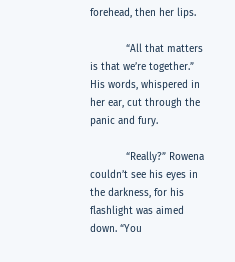forehead, then her lips.

            “All that matters is that we’re together.” His words, whispered in her ear, cut through the panic and fury.

            “Really?” Rowena couldn’t see his eyes in the darkness, for his flashlight was aimed down. “You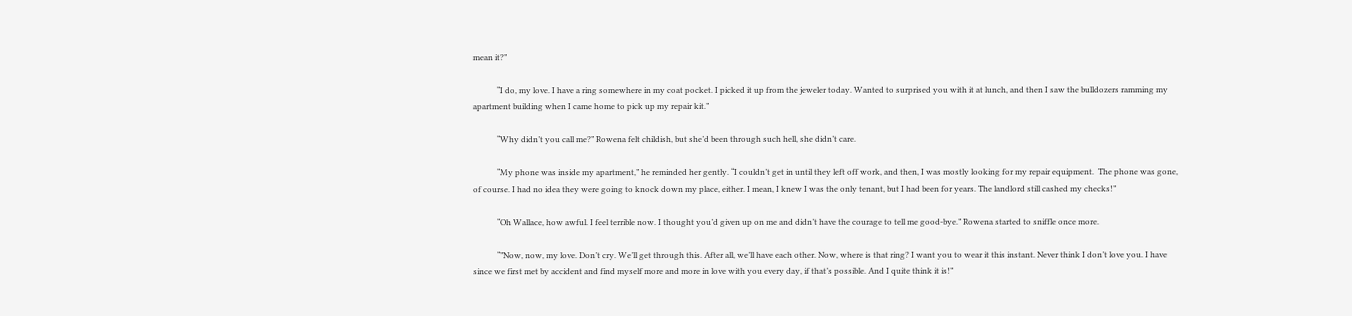mean it?”

            “I do, my love. I have a ring somewhere in my coat pocket. I picked it up from the jeweler today. Wanted to surprised you with it at lunch, and then I saw the bulldozers ramming my apartment building when I came home to pick up my repair kit.”

            “Why didn’t you call me?” Rowena felt childish, but she’d been through such hell, she didn’t care.

            “My phone was inside my apartment,” he reminded her gently. “I couldn’t get in until they left off work, and then, I was mostly looking for my repair equipment.  The phone was gone, of course. I had no idea they were going to knock down my place, either. I mean, I knew I was the only tenant, but I had been for years. The landlord still cashed my checks!”

            “Oh Wallace, how awful. I feel terrible now. I thought you’d given up on me and didn’t have the courage to tell me good-bye.” Rowena started to sniffle once more.

            “”Now, now, my love. Don’t cry. We’ll get through this. After all, we’ll have each other. Now, where is that ring? I want you to wear it this instant. Never think I don’t love you. I have since we first met by accident and find myself more and more in love with you every day, if that’s possible. And I quite think it is!”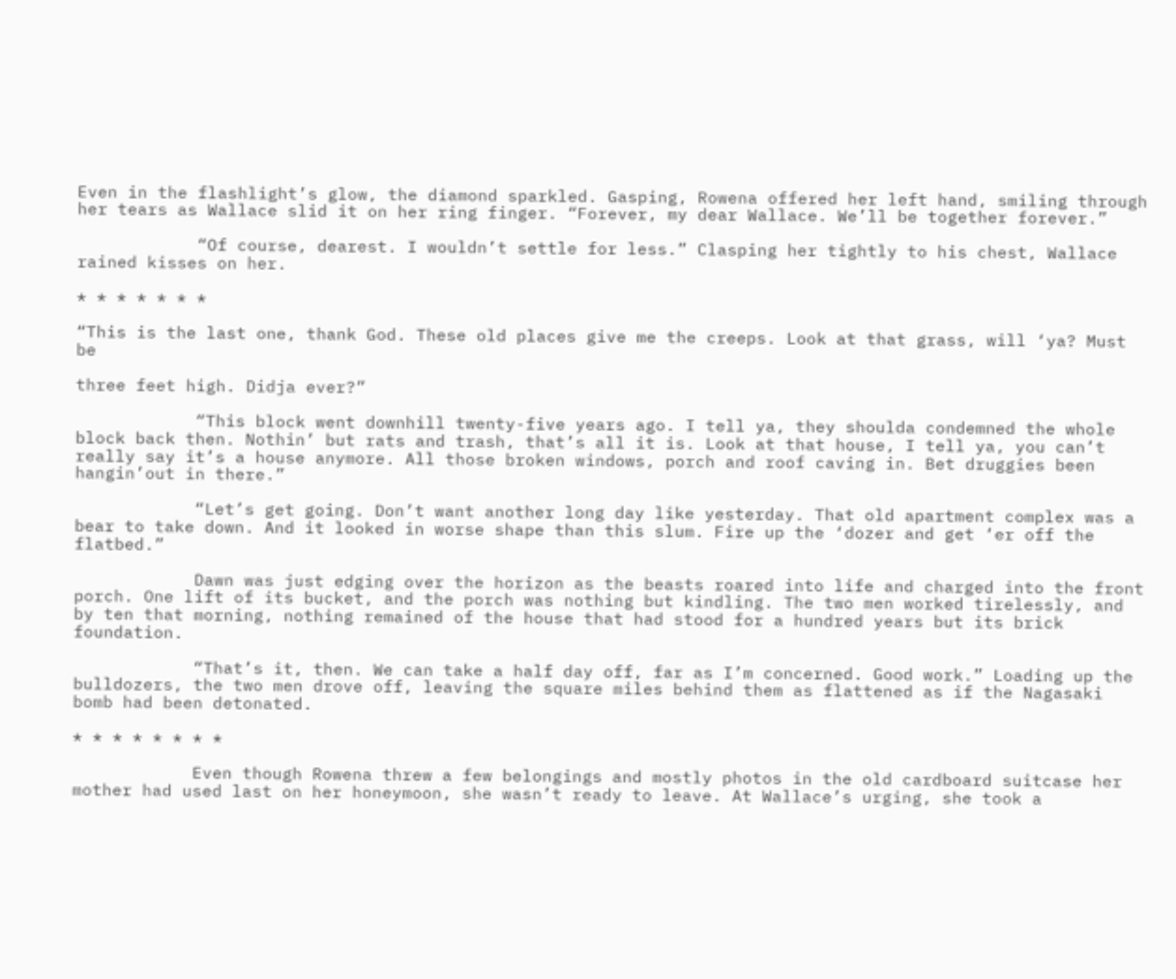Even in the flashlight’s glow, the diamond sparkled. Gasping, Rowena offered her left hand, smiling through her tears as Wallace slid it on her ring finger. “Forever, my dear Wallace. We’ll be together forever.”

            “Of course, dearest. I wouldn’t settle for less.” Clasping her tightly to his chest, Wallace rained kisses on her.

* * * * * * *

“This is the last one, thank God. These old places give me the creeps. Look at that grass, will ‘ya? Must be

three feet high. Didja ever?”

            “This block went downhill twenty-five years ago. I tell ya, they shoulda condemned the whole block back then. Nothin’ but rats and trash, that’s all it is. Look at that house, I tell ya, you can’t really say it’s a house anymore. All those broken windows, porch and roof caving in. Bet druggies been hangin’out in there.”

            “Let’s get going. Don’t want another long day like yesterday. That old apartment complex was a bear to take down. And it looked in worse shape than this slum. Fire up the ‘dozer and get ‘er off the flatbed.”

            Dawn was just edging over the horizon as the beasts roared into life and charged into the front porch. One lift of its bucket, and the porch was nothing but kindling. The two men worked tirelessly, and by ten that morning, nothing remained of the house that had stood for a hundred years but its brick foundation.

            “That’s it, then. We can take a half day off, far as I’m concerned. Good work.” Loading up the bulldozers, the two men drove off, leaving the square miles behind them as flattened as if the Nagasaki bomb had been detonated.

* * * * * * * *

            Even though Rowena threw a few belongings and mostly photos in the old cardboard suitcase her mother had used last on her honeymoon, she wasn’t ready to leave. At Wallace’s urging, she took a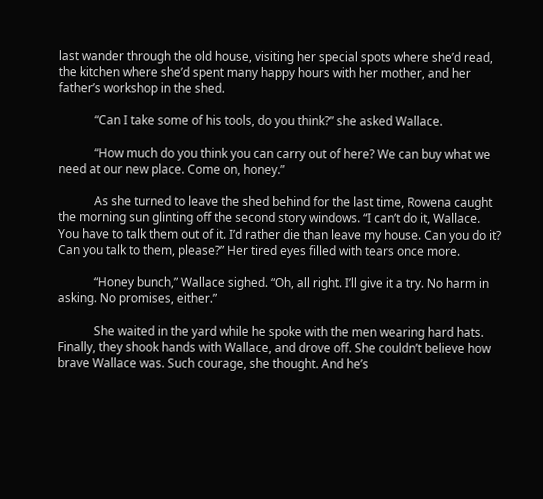last wander through the old house, visiting her special spots where she’d read, the kitchen where she’d spent many happy hours with her mother, and her father’s workshop in the shed.

            “Can I take some of his tools, do you think?” she asked Wallace.

            “How much do you think you can carry out of here? We can buy what we need at our new place. Come on, honey.”

            As she turned to leave the shed behind for the last time, Rowena caught the morning sun glinting off the second story windows. “I can’t do it, Wallace. You have to talk them out of it. I’d rather die than leave my house. Can you do it? Can you talk to them, please?” Her tired eyes filled with tears once more.

            “Honey bunch,” Wallace sighed. “Oh, all right. I’ll give it a try. No harm in asking. No promises, either.”

            She waited in the yard while he spoke with the men wearing hard hats. Finally, they shook hands with Wallace, and drove off. She couldn’t believe how brave Wallace was. Such courage, she thought. And he’s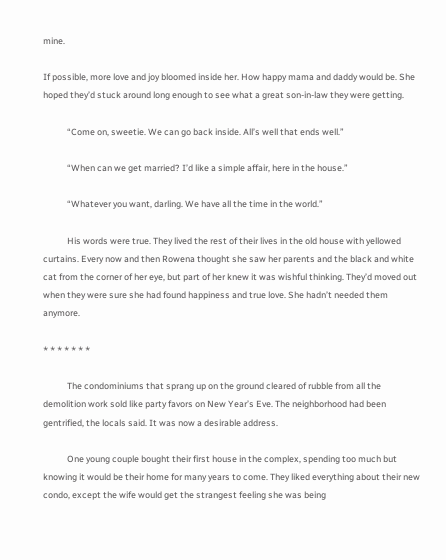mine.

If possible, more love and joy bloomed inside her. How happy mama and daddy would be. She hoped they’d stuck around long enough to see what a great son-in-law they were getting.

            “Come on, sweetie. We can go back inside. All’s well that ends well.”

            “When can we get married? I’d like a simple affair, here in the house.”

            “Whatever you want, darling. We have all the time in the world.”

            His words were true. They lived the rest of their lives in the old house with yellowed curtains. Every now and then Rowena thought she saw her parents and the black and white cat from the corner of her eye, but part of her knew it was wishful thinking. They’d moved out when they were sure she had found happiness and true love. She hadn’t needed them anymore.

* * * * * * *

            The condominiums that sprang up on the ground cleared of rubble from all the demolition work sold like party favors on New Year’s Eve. The neighborhood had been gentrified, the locals said. It was now a desirable address.

            One young couple bought their first house in the complex, spending too much but knowing it would be their home for many years to come. They liked everything about their new condo, except the wife would get the strangest feeling she was being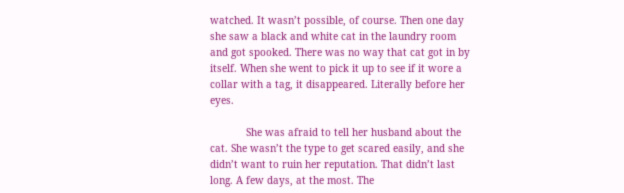watched. It wasn’t possible, of course. Then one day she saw a black and white cat in the laundry room and got spooked. There was no way that cat got in by itself. When she went to pick it up to see if it wore a collar with a tag, it disappeared. Literally before her eyes.

            She was afraid to tell her husband about the cat. She wasn’t the type to get scared easily, and she didn’t want to ruin her reputation. That didn’t last long. A few days, at the most. The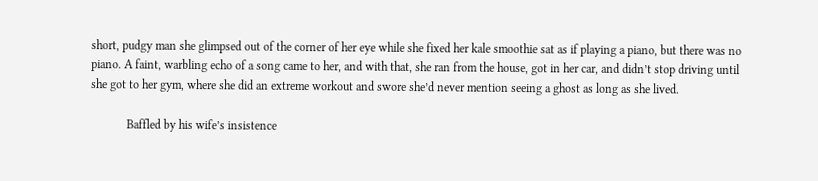short, pudgy man she glimpsed out of the corner of her eye while she fixed her kale smoothie sat as if playing a piano, but there was no piano. A faint, warbling echo of a song came to her, and with that, she ran from the house, got in her car, and didn’t stop driving until she got to her gym, where she did an extreme workout and swore she’d never mention seeing a ghost as long as she lived.

            Baffled by his wife’s insistence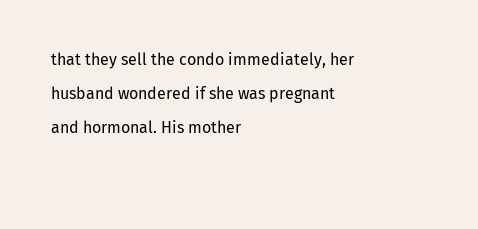that they sell the condo immediately, her husband wondered if she was pregnant and hormonal. His mother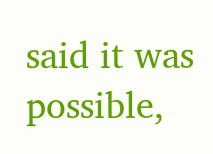said it was possible,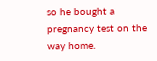so he bought a pregnancy test on the way home.